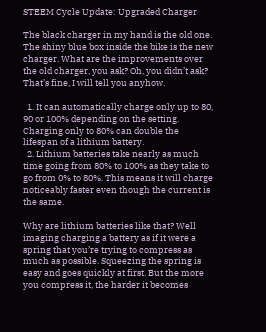STEEM Cycle Update: Upgraded Charger

The black charger in my hand is the old one. The shiny blue box inside the bike is the new charger. What are the improvements over the old charger, you ask? Oh, you didn’t ask? That’s fine, I will tell you anyhow.

  1. It can automatically charge only up to 80, 90 or 100% depending on the setting. Charging only to 80% can double the lifespan of a lithium battery.
  2. Lithium batteries take nearly as much time going from 80% to 100% as they take to go from 0% to 80%. This means it will charge noticeably faster even though the current is the same.

Why are lithium batteries like that? Well imaging charging a battery as if it were a spring that you’re trying to compress as much as possible. Squeezing the spring is easy and goes quickly at first. But the more you compress it, the harder it becomes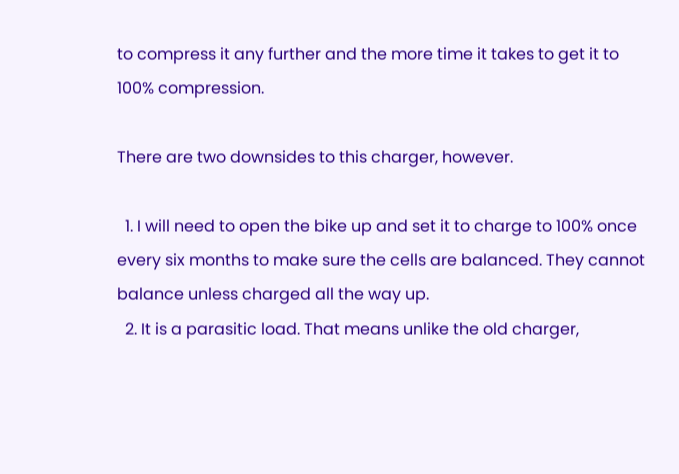to compress it any further and the more time it takes to get it to 100% compression.

There are two downsides to this charger, however.

  1. I will need to open the bike up and set it to charge to 100% once every six months to make sure the cells are balanced. They cannot balance unless charged all the way up.
  2. It is a parasitic load. That means unlike the old charger,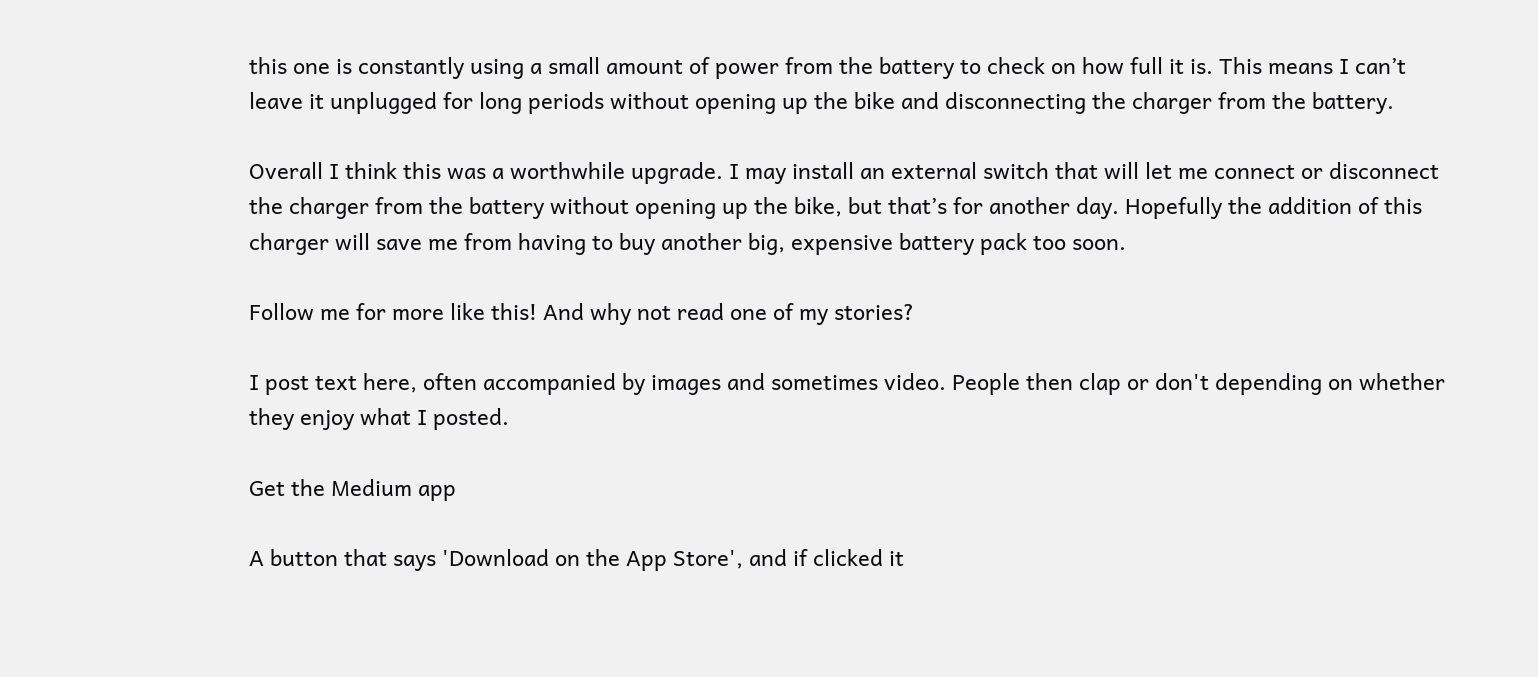this one is constantly using a small amount of power from the battery to check on how full it is. This means I can’t leave it unplugged for long periods without opening up the bike and disconnecting the charger from the battery.

Overall I think this was a worthwhile upgrade. I may install an external switch that will let me connect or disconnect the charger from the battery without opening up the bike, but that’s for another day. Hopefully the addition of this charger will save me from having to buy another big, expensive battery pack too soon.

Follow me for more like this! And why not read one of my stories?

I post text here, often accompanied by images and sometimes video. People then clap or don't depending on whether they enjoy what I posted.

Get the Medium app

A button that says 'Download on the App Store', and if clicked it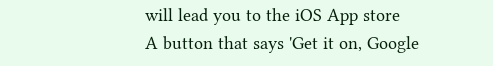will lead you to the iOS App store
A button that says 'Get it on, Google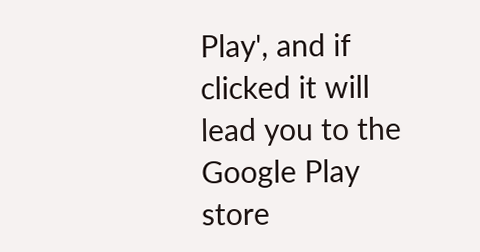Play', and if clicked it will lead you to the Google Play store